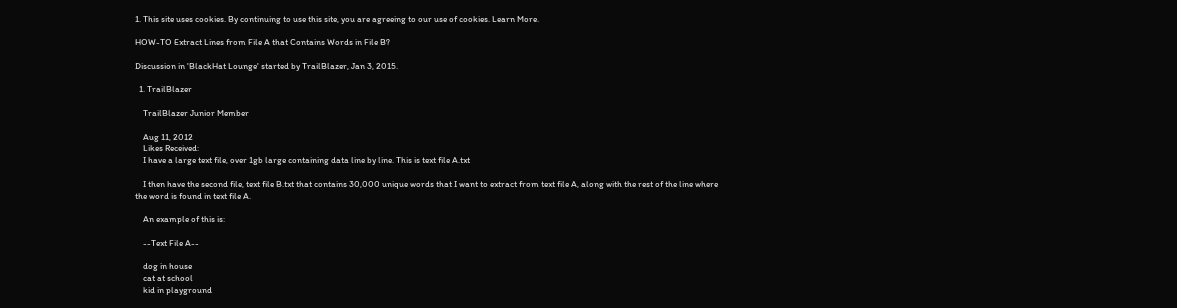1. This site uses cookies. By continuing to use this site, you are agreeing to our use of cookies. Learn More.

HOW-TO Extract Lines from File A that Contains Words in File B?

Discussion in 'BlackHat Lounge' started by TrailBlazer, Jan 3, 2015.

  1. TrailBlazer

    TrailBlazer Junior Member

    Aug 11, 2012
    Likes Received:
    I have a large text file, over 1gb large containing data line by line. This is text file A.txt

    I then have the second file, text file B.txt that contains 30,000 unique words that I want to extract from text file A, along with the rest of the line where the word is found in text file A.

    An example of this is:

    --Text File A--

    dog in house
    cat at school
    kid in playground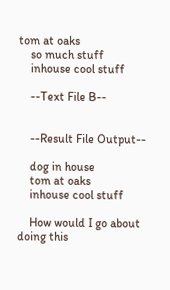tom at oaks
    so much stuff
    inhouse cool stuff

    --Text File B--


    --Result File Output--

    dog in house
    tom at oaks
    inhouse cool stuff

    How would I go about doing this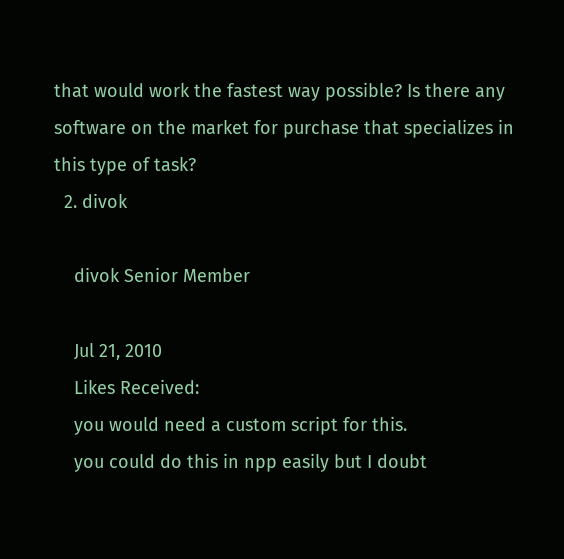that would work the fastest way possible? Is there any software on the market for purchase that specializes in this type of task?
  2. divok

    divok Senior Member

    Jul 21, 2010
    Likes Received:
    you would need a custom script for this.
    you could do this in npp easily but I doubt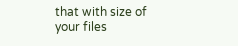that with size of your files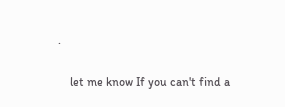.

    let me know If you can't find a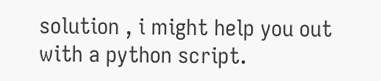solution , i might help you out with a python script.